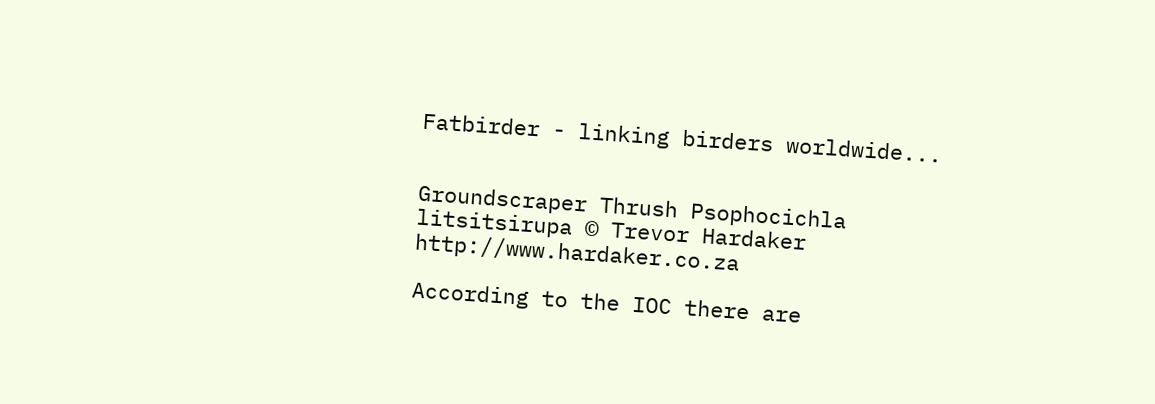Fatbirder - linking birders worldwide...


Groundscraper Thrush Psophocichla litsitsirupa © Trevor Hardaker http://www.hardaker.co.za

According to the IOC there are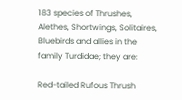183 species of Thrushes, Alethes, Shortwings, Solitaires, Bluebirds and allies in the family Turdidae; they are:

Red-tailed Rufous Thrush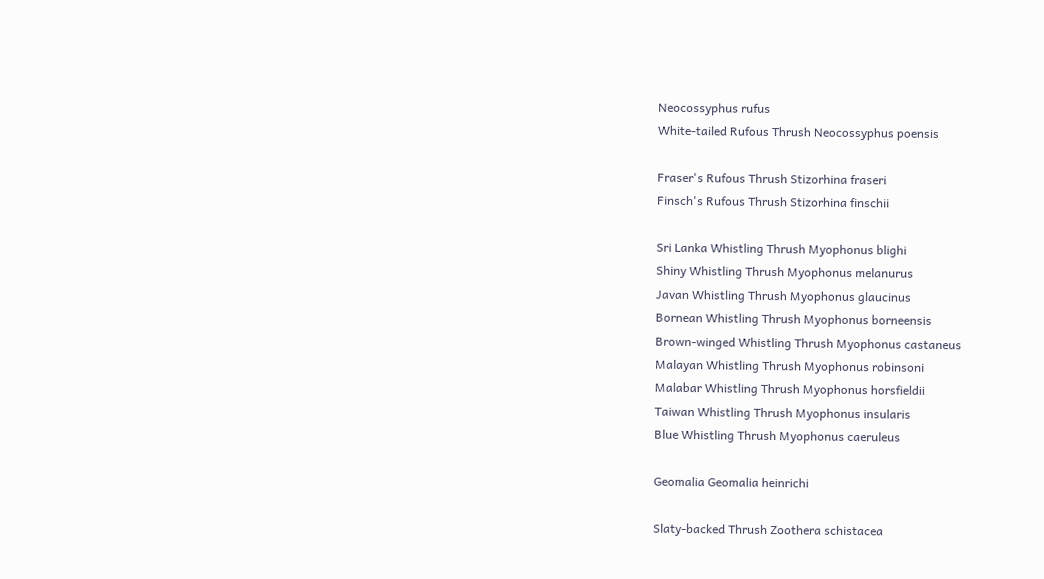Neocossyphus rufus
White-tailed Rufous Thrush Neocossyphus poensis

Fraser's Rufous Thrush Stizorhina fraseri
Finsch's Rufous Thrush Stizorhina finschii

Sri Lanka Whistling Thrush Myophonus blighi
Shiny Whistling Thrush Myophonus melanurus
Javan Whistling Thrush Myophonus glaucinus
Bornean Whistling Thrush Myophonus borneensis
Brown-winged Whistling Thrush Myophonus castaneus
Malayan Whistling Thrush Myophonus robinsoni
Malabar Whistling Thrush Myophonus horsfieldii
Taiwan Whistling Thrush Myophonus insularis
Blue Whistling Thrush Myophonus caeruleus

Geomalia Geomalia heinrichi

Slaty-backed Thrush Zoothera schistacea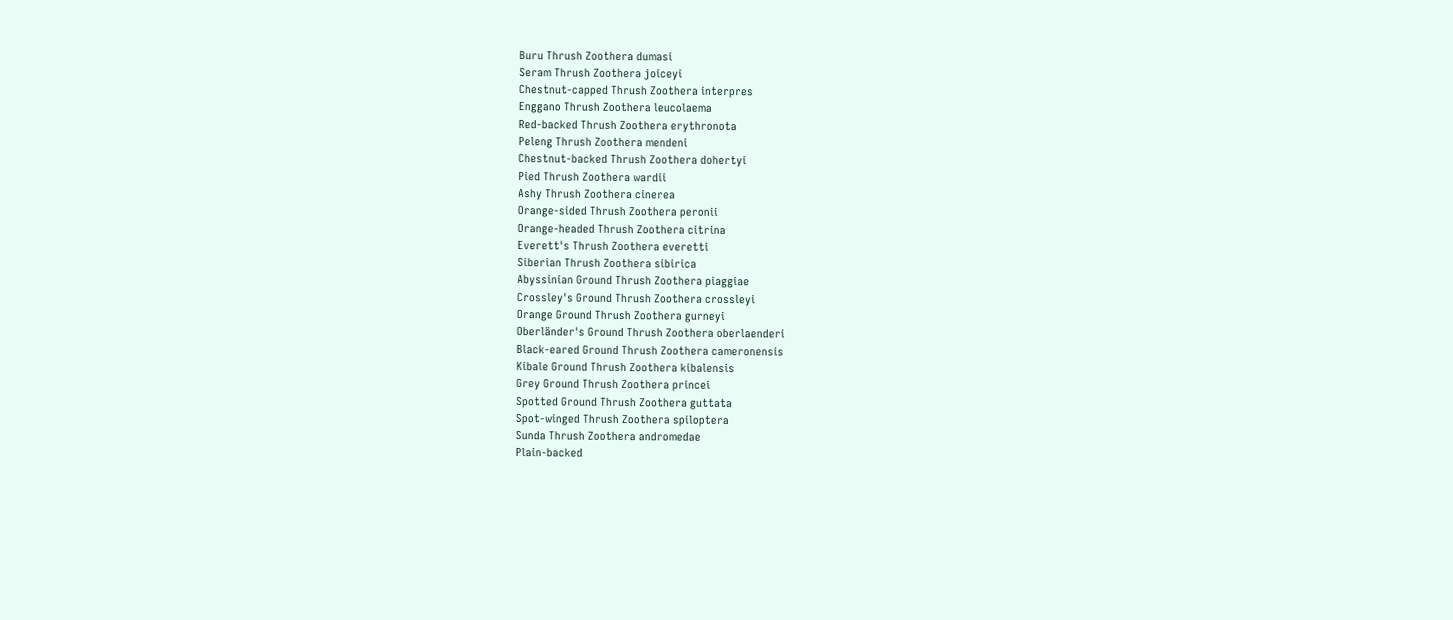Buru Thrush Zoothera dumasi
Seram Thrush Zoothera joiceyi
Chestnut-capped Thrush Zoothera interpres
Enggano Thrush Zoothera leucolaema
Red-backed Thrush Zoothera erythronota
Peleng Thrush Zoothera mendeni
Chestnut-backed Thrush Zoothera dohertyi
Pied Thrush Zoothera wardii
Ashy Thrush Zoothera cinerea
Orange-sided Thrush Zoothera peronii
Orange-headed Thrush Zoothera citrina
Everett's Thrush Zoothera everetti
Siberian Thrush Zoothera sibirica
Abyssinian Ground Thrush Zoothera piaggiae
Crossley's Ground Thrush Zoothera crossleyi
Orange Ground Thrush Zoothera gurneyi
Oberländer's Ground Thrush Zoothera oberlaenderi
Black-eared Ground Thrush Zoothera cameronensis
Kibale Ground Thrush Zoothera kibalensis
Grey Ground Thrush Zoothera princei
Spotted Ground Thrush Zoothera guttata
Spot-winged Thrush Zoothera spiloptera
Sunda Thrush Zoothera andromedae
Plain-backed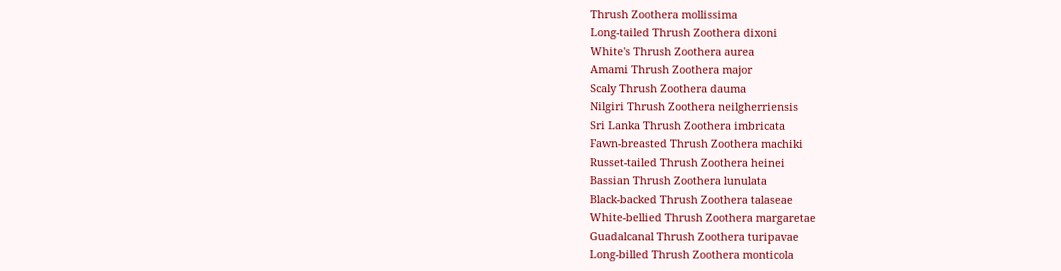Thrush Zoothera mollissima
Long-tailed Thrush Zoothera dixoni
White's Thrush Zoothera aurea
Amami Thrush Zoothera major
Scaly Thrush Zoothera dauma
Nilgiri Thrush Zoothera neilgherriensis
Sri Lanka Thrush Zoothera imbricata
Fawn-breasted Thrush Zoothera machiki
Russet-tailed Thrush Zoothera heinei
Bassian Thrush Zoothera lunulata
Black-backed Thrush Zoothera talaseae
White-bellied Thrush Zoothera margaretae
Guadalcanal Thrush Zoothera turipavae
Long-billed Thrush Zoothera monticola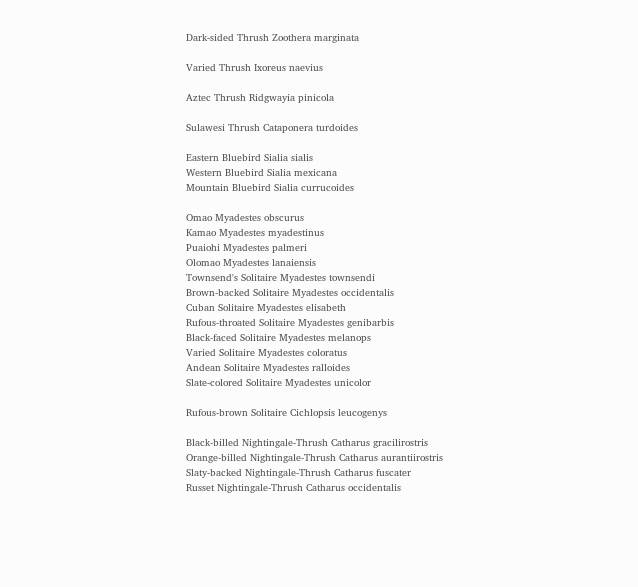Dark-sided Thrush Zoothera marginata

Varied Thrush Ixoreus naevius

Aztec Thrush Ridgwayia pinicola

Sulawesi Thrush Cataponera turdoides

Eastern Bluebird Sialia sialis
Western Bluebird Sialia mexicana
Mountain Bluebird Sialia currucoides

Omao Myadestes obscurus
Kamao Myadestes myadestinus
Puaiohi Myadestes palmeri
Olomao Myadestes lanaiensis
Townsend's Solitaire Myadestes townsendi
Brown-backed Solitaire Myadestes occidentalis
Cuban Solitaire Myadestes elisabeth
Rufous-throated Solitaire Myadestes genibarbis
Black-faced Solitaire Myadestes melanops
Varied Solitaire Myadestes coloratus
Andean Solitaire Myadestes ralloides
Slate-colored Solitaire Myadestes unicolor

Rufous-brown Solitaire Cichlopsis leucogenys

Black-billed Nightingale-Thrush Catharus gracilirostris
Orange-billed Nightingale-Thrush Catharus aurantiirostris
Slaty-backed Nightingale-Thrush Catharus fuscater
Russet Nightingale-Thrush Catharus occidentalis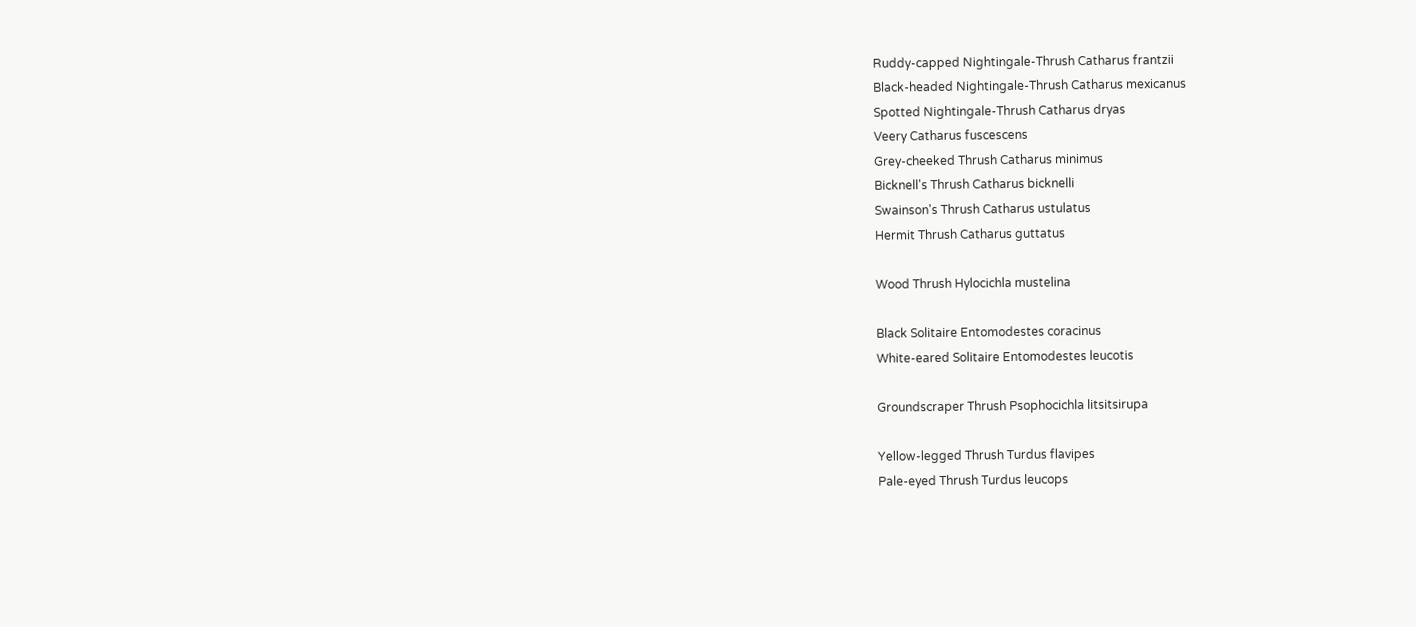Ruddy-capped Nightingale-Thrush Catharus frantzii
Black-headed Nightingale-Thrush Catharus mexicanus
Spotted Nightingale-Thrush Catharus dryas
Veery Catharus fuscescens
Grey-cheeked Thrush Catharus minimus
Bicknell's Thrush Catharus bicknelli
Swainson's Thrush Catharus ustulatus
Hermit Thrush Catharus guttatus

Wood Thrush Hylocichla mustelina

Black Solitaire Entomodestes coracinus
White-eared Solitaire Entomodestes leucotis

Groundscraper Thrush Psophocichla litsitsirupa

Yellow-legged Thrush Turdus flavipes
Pale-eyed Thrush Turdus leucops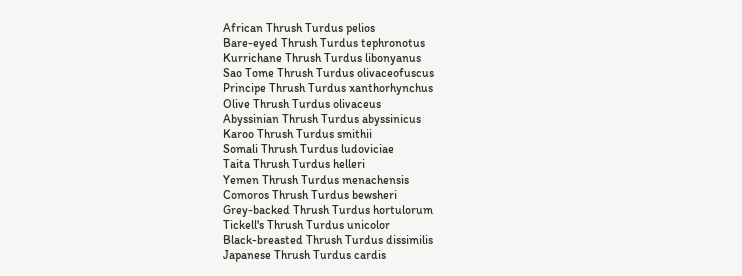African Thrush Turdus pelios
Bare-eyed Thrush Turdus tephronotus
Kurrichane Thrush Turdus libonyanus
Sao Tome Thrush Turdus olivaceofuscus
Principe Thrush Turdus xanthorhynchus
Olive Thrush Turdus olivaceus
Abyssinian Thrush Turdus abyssinicus
Karoo Thrush Turdus smithii
Somali Thrush Turdus ludoviciae
Taita Thrush Turdus helleri
Yemen Thrush Turdus menachensis
Comoros Thrush Turdus bewsheri
Grey-backed Thrush Turdus hortulorum
Tickell's Thrush Turdus unicolor
Black-breasted Thrush Turdus dissimilis
Japanese Thrush Turdus cardis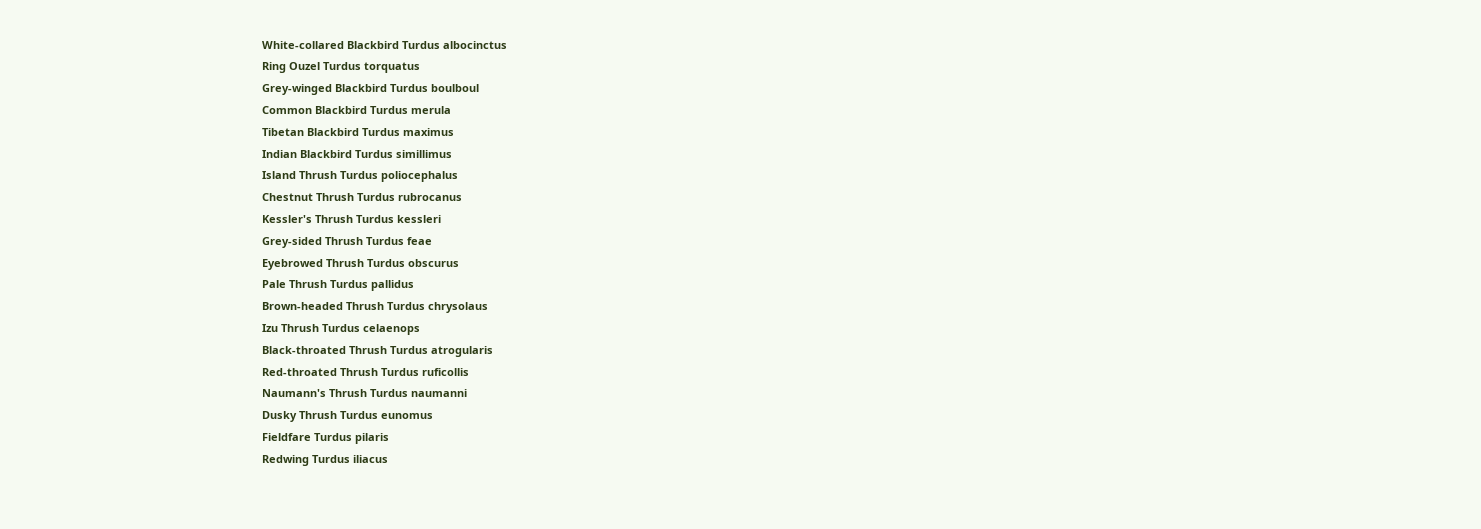White-collared Blackbird Turdus albocinctus
Ring Ouzel Turdus torquatus
Grey-winged Blackbird Turdus boulboul
Common Blackbird Turdus merula
Tibetan Blackbird Turdus maximus
Indian Blackbird Turdus simillimus
Island Thrush Turdus poliocephalus
Chestnut Thrush Turdus rubrocanus
Kessler's Thrush Turdus kessleri
Grey-sided Thrush Turdus feae
Eyebrowed Thrush Turdus obscurus
Pale Thrush Turdus pallidus
Brown-headed Thrush Turdus chrysolaus
Izu Thrush Turdus celaenops
Black-throated Thrush Turdus atrogularis
Red-throated Thrush Turdus ruficollis
Naumann's Thrush Turdus naumanni
Dusky Thrush Turdus eunomus
Fieldfare Turdus pilaris
Redwing Turdus iliacus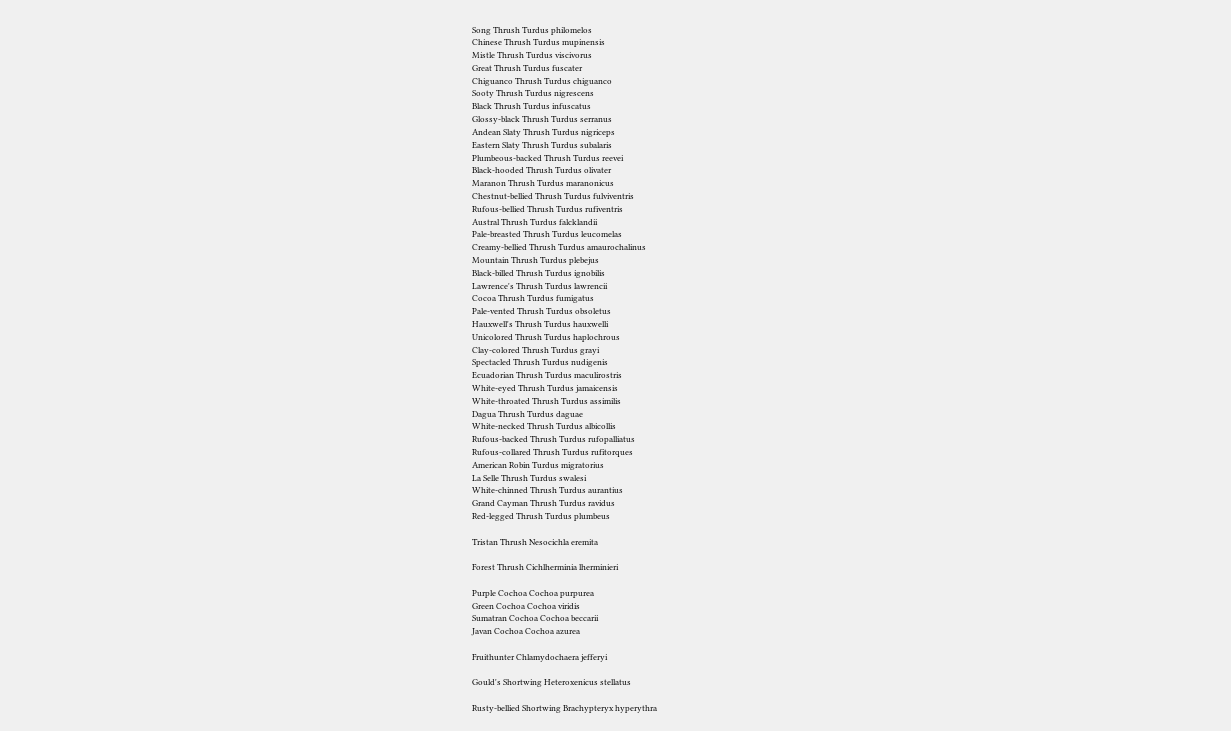Song Thrush Turdus philomelos
Chinese Thrush Turdus mupinensis
Mistle Thrush Turdus viscivorus
Great Thrush Turdus fuscater
Chiguanco Thrush Turdus chiguanco
Sooty Thrush Turdus nigrescens
Black Thrush Turdus infuscatus
Glossy-black Thrush Turdus serranus
Andean Slaty Thrush Turdus nigriceps
Eastern Slaty Thrush Turdus subalaris
Plumbeous-backed Thrush Turdus reevei
Black-hooded Thrush Turdus olivater
Maranon Thrush Turdus maranonicus
Chestnut-bellied Thrush Turdus fulviventris
Rufous-bellied Thrush Turdus rufiventris
Austral Thrush Turdus falcklandii
Pale-breasted Thrush Turdus leucomelas
Creamy-bellied Thrush Turdus amaurochalinus
Mountain Thrush Turdus plebejus
Black-billed Thrush Turdus ignobilis
Lawrence's Thrush Turdus lawrencii
Cocoa Thrush Turdus fumigatus
Pale-vented Thrush Turdus obsoletus
Hauxwell's Thrush Turdus hauxwelli
Unicolored Thrush Turdus haplochrous
Clay-colored Thrush Turdus grayi
Spectacled Thrush Turdus nudigenis
Ecuadorian Thrush Turdus maculirostris
White-eyed Thrush Turdus jamaicensis
White-throated Thrush Turdus assimilis
Dagua Thrush Turdus daguae
White-necked Thrush Turdus albicollis
Rufous-backed Thrush Turdus rufopalliatus
Rufous-collared Thrush Turdus rufitorques
American Robin Turdus migratorius
La Selle Thrush Turdus swalesi
White-chinned Thrush Turdus aurantius
Grand Cayman Thrush Turdus ravidus
Red-legged Thrush Turdus plumbeus

Tristan Thrush Nesocichla eremita

Forest Thrush Cichlherminia lherminieri

Purple Cochoa Cochoa purpurea
Green Cochoa Cochoa viridis
Sumatran Cochoa Cochoa beccarii
Javan Cochoa Cochoa azurea

Fruithunter Chlamydochaera jefferyi

Gould's Shortwing Heteroxenicus stellatus

Rusty-bellied Shortwing Brachypteryx hyperythra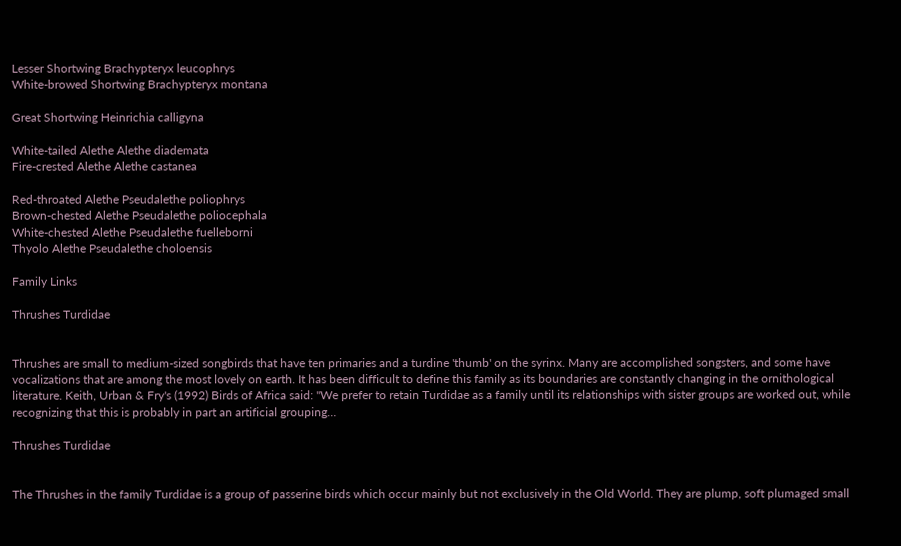Lesser Shortwing Brachypteryx leucophrys
White-browed Shortwing Brachypteryx montana

Great Shortwing Heinrichia calligyna

White-tailed Alethe Alethe diademata
Fire-crested Alethe Alethe castanea

Red-throated Alethe Pseudalethe poliophrys
Brown-chested Alethe Pseudalethe poliocephala
White-chested Alethe Pseudalethe fuelleborni
Thyolo Alethe Pseudalethe choloensis

Family Links

Thrushes Turdidae


Thrushes are small to medium-sized songbirds that have ten primaries and a turdine 'thumb' on the syrinx. Many are accomplished songsters, and some have vocalizations that are among the most lovely on earth. It has been difficult to define this family as its boundaries are constantly changing in the ornithological literature. Keith, Urban & Fry's (1992) Birds of Africa said: "We prefer to retain Turdidae as a family until its relationships with sister groups are worked out, while recognizing that this is probably in part an artificial grouping…

Thrushes Turdidae


The Thrushes in the family Turdidae is a group of passerine birds which occur mainly but not exclusively in the Old World. They are plump, soft plumaged small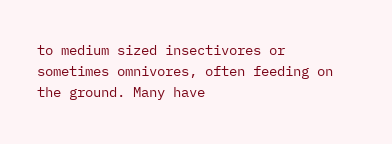to medium sized insectivores or sometimes omnivores, often feeding on the ground. Many have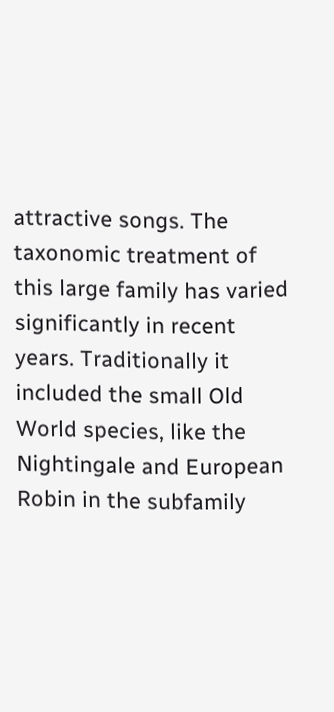attractive songs. The taxonomic treatment of this large family has varied significantly in recent years. Traditionally it included the small Old World species, like the Nightingale and European Robin in the subfamily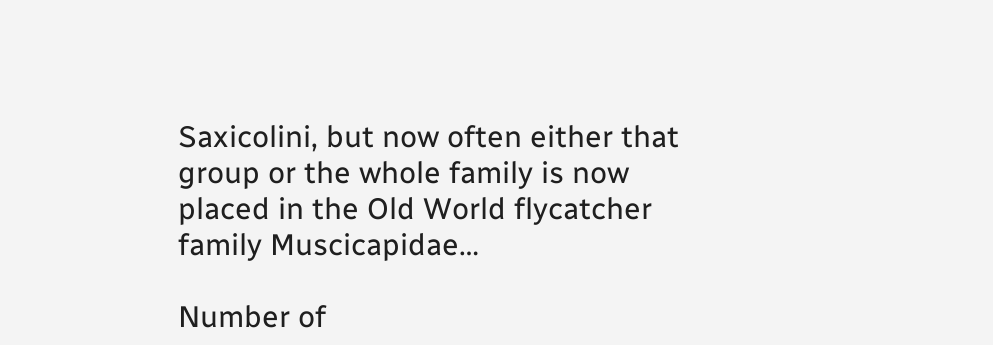Saxicolini, but now often either that group or the whole family is now placed in the Old World flycatcher family Muscicapidae…

Number of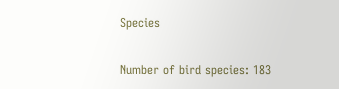Species

Number of bird species: 183